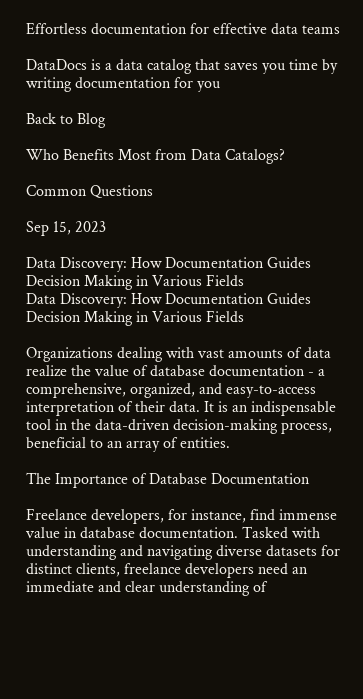Effortless documentation for effective data teams

DataDocs is a data catalog that saves you time by writing documentation for you

Back to Blog

Who Benefits Most from Data Catalogs?

Common Questions

Sep 15, 2023

Data Discovery: How Documentation Guides Decision Making in Various Fields
Data Discovery: How Documentation Guides Decision Making in Various Fields

Organizations dealing with vast amounts of data realize the value of database documentation - a comprehensive, organized, and easy-to-access interpretation of their data. It is an indispensable tool in the data-driven decision-making process, beneficial to an array of entities.

The Importance of Database Documentation

Freelance developers, for instance, find immense value in database documentation. Tasked with understanding and navigating diverse datasets for distinct clients, freelance developers need an immediate and clear understanding of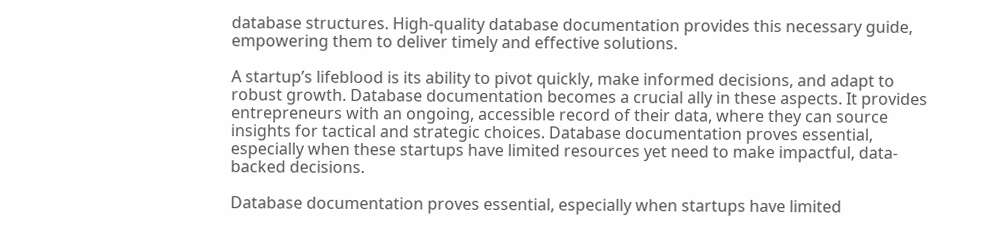database structures. High-quality database documentation provides this necessary guide, empowering them to deliver timely and effective solutions.

A startup’s lifeblood is its ability to pivot quickly, make informed decisions, and adapt to robust growth. Database documentation becomes a crucial ally in these aspects. It provides entrepreneurs with an ongoing, accessible record of their data, where they can source insights for tactical and strategic choices. Database documentation proves essential, especially when these startups have limited resources yet need to make impactful, data-backed decisions.

Database documentation proves essential, especially when startups have limited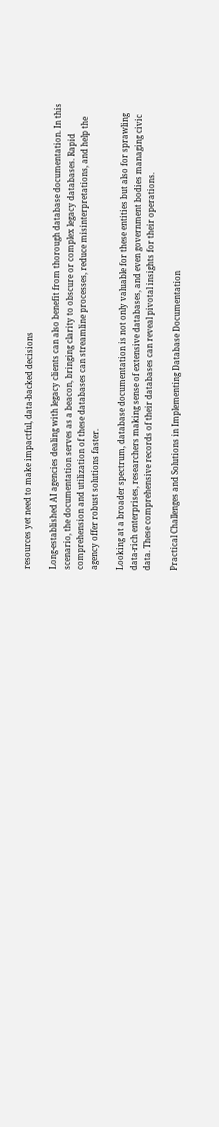resources yet need to make impactful, data-backed decisions

Long-established AI agencies dealing with legacy clients can also benefit from thorough database documentation. In this scenario, the documentation serves as a beacon, bringing clarity to obscure or complex legacy databases. Rapid comprehension and utilization of these databases can streamline processes, reduce misinterpretations, and help the agency offer robust solutions faster.

Looking at a broader spectrum, database documentation is not only valuable for these entities but also for sprawling data-rich enterprises, researchers making sense of extensive databases, and even government bodies managing civic data. These comprehensive records of their databases can reveal pivotal insights for their operations.

Practical Challenges and Solutions in Implementing Database Documentation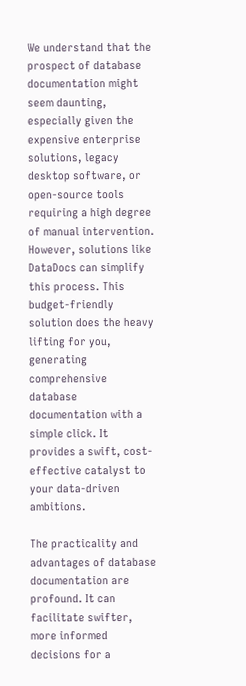We understand that the prospect of database documentation might seem daunting, especially given the expensive enterprise solutions, legacy desktop software, or open-source tools requiring a high degree of manual intervention. However, solutions like DataDocs can simplify this process. This budget-friendly solution does the heavy lifting for you, generating comprehensive database documentation with a simple click. It provides a swift, cost-effective catalyst to your data-driven ambitions.

The practicality and advantages of database documentation are profound. It can facilitate swifter, more informed decisions for a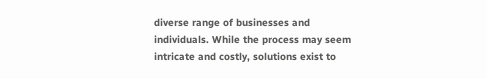diverse range of businesses and individuals. While the process may seem intricate and costly, solutions exist to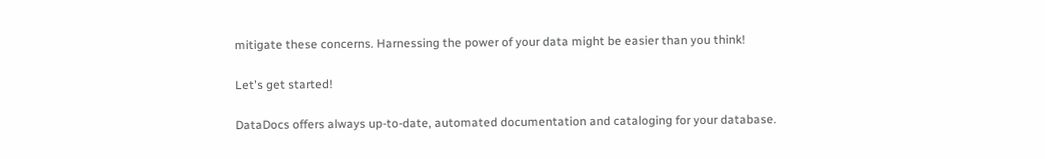mitigate these concerns. Harnessing the power of your data might be easier than you think!

Let's get started!

DataDocs offers always up-to-date, automated documentation and cataloging for your database.